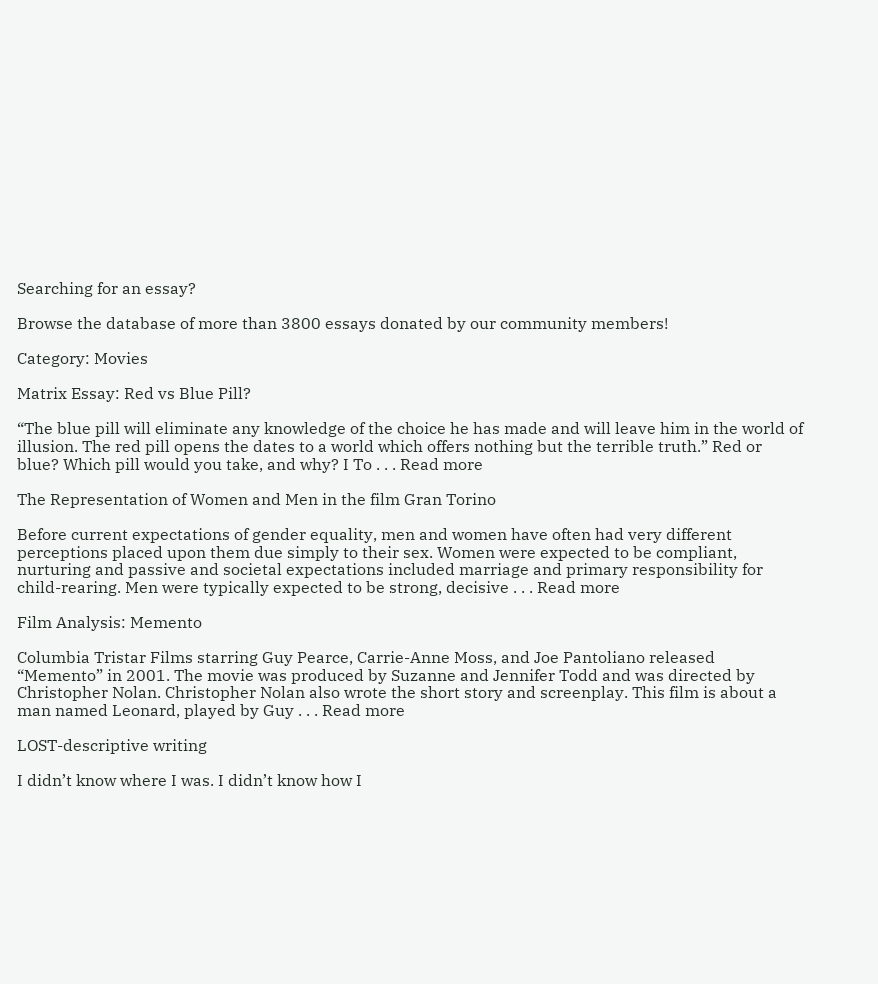Searching for an essay?

Browse the database of more than 3800 essays donated by our community members!

Category: Movies

Matrix Essay: Red vs Blue Pill?

“The blue pill will eliminate any knowledge of the choice he has made and will leave him in the world of illusion. The red pill opens the dates to a world which offers nothing but the terrible truth.” Red or blue? Which pill would you take, and why? I To . . . Read more

The Representation of Women and Men in the film Gran Torino

Before current expectations of gender equality, men and women have often had very different perceptions placed upon them due simply to their sex. Women were expected to be compliant, nurturing and passive and societal expectations included marriage and primary responsibility for child-rearing. Men were typically expected to be strong, decisive . . . Read more

Film Analysis: Memento

Columbia Tristar Films starring Guy Pearce, Carrie-Anne Moss, and Joe Pantoliano released “Memento” in 2001. The movie was produced by Suzanne and Jennifer Todd and was directed by Christopher Nolan. Christopher Nolan also wrote the short story and screenplay. This film is about a man named Leonard, played by Guy . . . Read more

LOST-descriptive writing

I didn’t know where I was. I didn’t know how I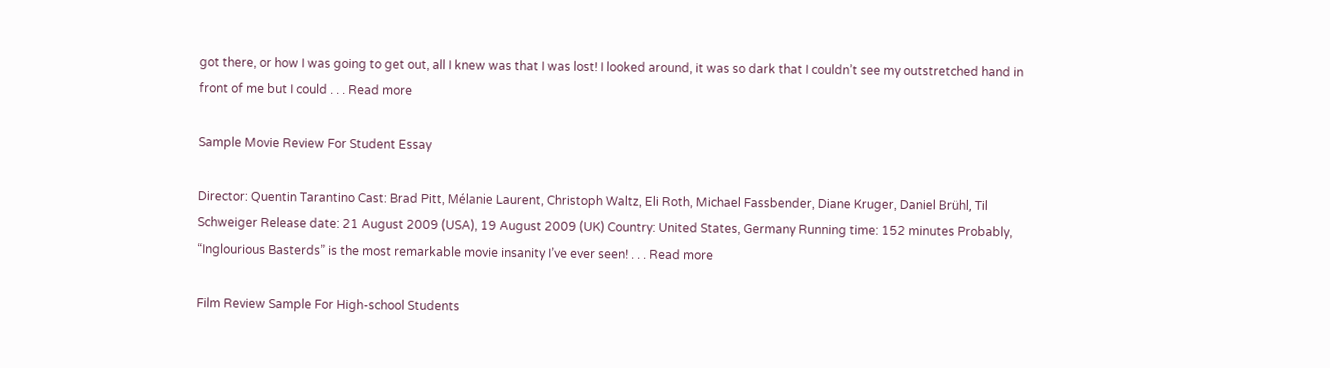got there, or how I was going to get out, all I knew was that I was lost! I looked around, it was so dark that I couldn’t see my outstretched hand in front of me but I could . . . Read more

Sample Movie Review For Student Essay

Director: Quentin Tarantino Cast: Brad Pitt, Mélanie Laurent, Christoph Waltz, Eli Roth, Michael Fassbender, Diane Kruger, Daniel Brühl, Til Schweiger Release date: 21 August 2009 (USA), 19 August 2009 (UK) Country: United States, Germany Running time: 152 minutes Probably, “Inglourious Basterds” is the most remarkable movie insanity I’ve ever seen! . . . Read more

Film Review Sample For High-school Students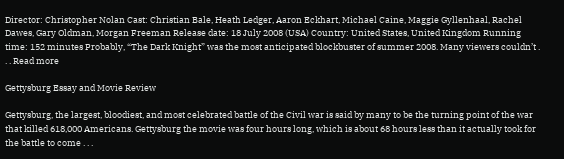Director: Christopher Nolan Cast: Christian Bale, Heath Ledger, Aaron Eckhart, Michael Caine, Maggie Gyllenhaal, Rachel Dawes, Gary Oldman, Morgan Freeman Release date: 18 July 2008 (USA) Country: United States, United Kingdom Running time: 152 minutes Probably, “The Dark Knight” was the most anticipated blockbuster of summer 2008. Many viewers couldn’t . . . Read more

Gettysburg Essay and Movie Review

Gettysburg, the largest, bloodiest, and most celebrated battle of the Civil war is said by many to be the turning point of the war that killed 618,000 Americans. Gettysburg the movie was four hours long, which is about 68 hours less than it actually took for the battle to come . . .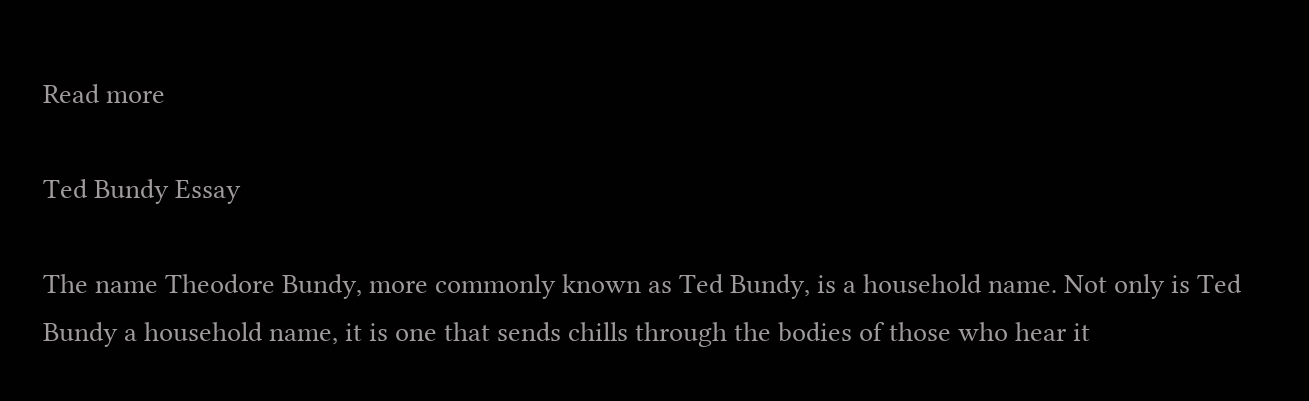Read more

Ted Bundy Essay

The name Theodore Bundy, more commonly known as Ted Bundy, is a household name. Not only is Ted Bundy a household name, it is one that sends chills through the bodies of those who hear it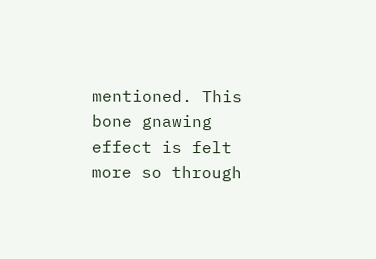mentioned. This bone gnawing effect is felt more so through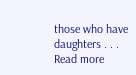those who have daughters . . . Read more